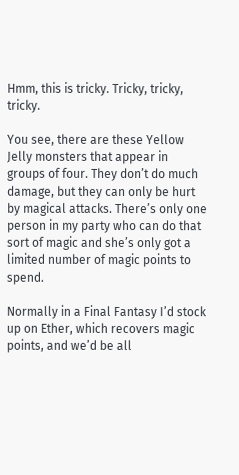Hmm, this is tricky. Tricky, tricky, tricky.

You see, there are these Yellow Jelly monsters that appear in groups of four. They don’t do much damage, but they can only be hurt by magical attacks. There’s only one person in my party who can do that sort of magic and she’s only got a limited number of magic points to spend.

Normally in a Final Fantasy I’d stock up on Ether, which recovers magic points, and we’d be all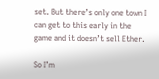set. But there’s only one town I can get to this early in the game and it doesn’t sell Ether.

So I’m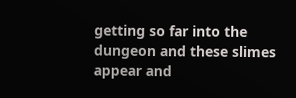getting so far into the dungeon and these slimes appear and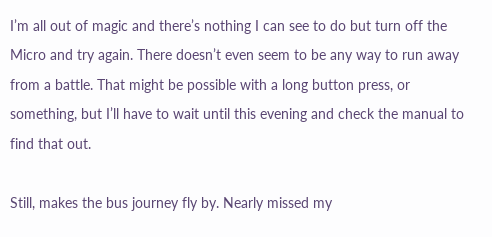I’m all out of magic and there’s nothing I can see to do but turn off the Micro and try again. There doesn’t even seem to be any way to run away from a battle. That might be possible with a long button press, or something, but I’ll have to wait until this evening and check the manual to find that out.

Still, makes the bus journey fly by. Nearly missed my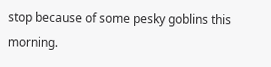stop because of some pesky goblins this morning.